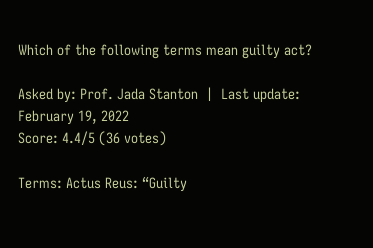Which of the following terms mean guilty act?

Asked by: Prof. Jada Stanton  |  Last update: February 19, 2022
Score: 4.4/5 (36 votes)

Terms: Actus Reus: “Guilty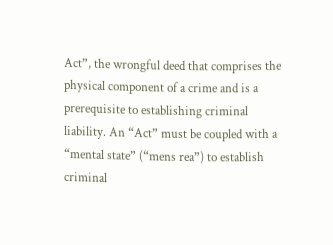Act”, the wrongful deed that comprises the physical component of a crime and is a prerequisite to establishing criminal liability. An “Act” must be coupled with a “mental state” (“mens rea”) to establish criminal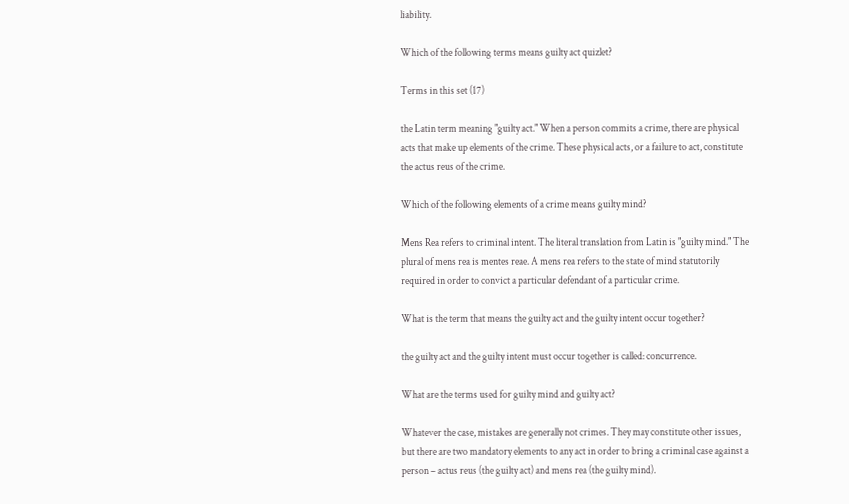liability.

Which of the following terms means guilty act quizlet?

Terms in this set (17)

the Latin term meaning "guilty act." When a person commits a crime, there are physical acts that make up elements of the crime. These physical acts, or a failure to act, constitute the actus reus of the crime.

Which of the following elements of a crime means guilty mind?

Mens Rea refers to criminal intent. The literal translation from Latin is "guilty mind." The plural of mens rea is mentes reae. A mens rea refers to the state of mind statutorily required in order to convict a particular defendant of a particular crime.

What is the term that means the guilty act and the guilty intent occur together?

the guilty act and the guilty intent must occur together is called: concurrence.

What are the terms used for guilty mind and guilty act?

Whatever the case, mistakes are generally not crimes. They may constitute other issues, but there are two mandatory elements to any act in order to bring a criminal case against a person – actus reus (the guilty act) and mens rea (the guilty mind).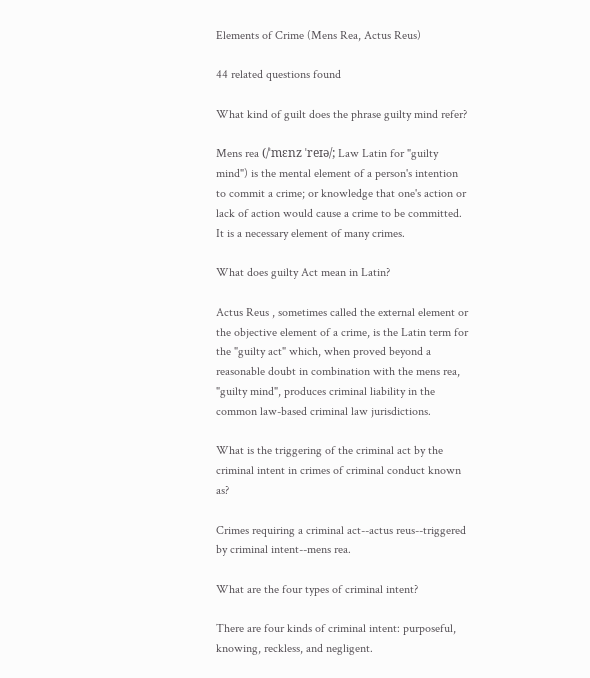Elements of Crime (Mens Rea, Actus Reus)

44 related questions found

What kind of guilt does the phrase guilty mind refer?

Mens rea (/ˈmɛnz ˈreɪə/; Law Latin for "guilty mind") is the mental element of a person's intention to commit a crime; or knowledge that one's action or lack of action would cause a crime to be committed. It is a necessary element of many crimes.

What does guilty Act mean in Latin?

Actus Reus , sometimes called the external element or the objective element of a crime, is the Latin term for the "guilty act" which, when proved beyond a reasonable doubt in combination with the mens rea, "guilty mind", produces criminal liability in the common law-based criminal law jurisdictions.

What is the triggering of the criminal act by the criminal intent in crimes of criminal conduct known as?

Crimes requiring a criminal act--actus reus--triggered by criminal intent--mens rea.

What are the four types of criminal intent?

There are four kinds of criminal intent: purposeful, knowing, reckless, and negligent.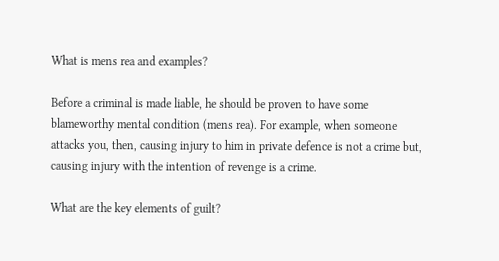What is mens rea and examples?

Before a criminal is made liable, he should be proven to have some blameworthy mental condition (mens rea). For example, when someone attacks you, then, causing injury to him in private defence is not a crime but, causing injury with the intention of revenge is a crime.

What are the key elements of guilt?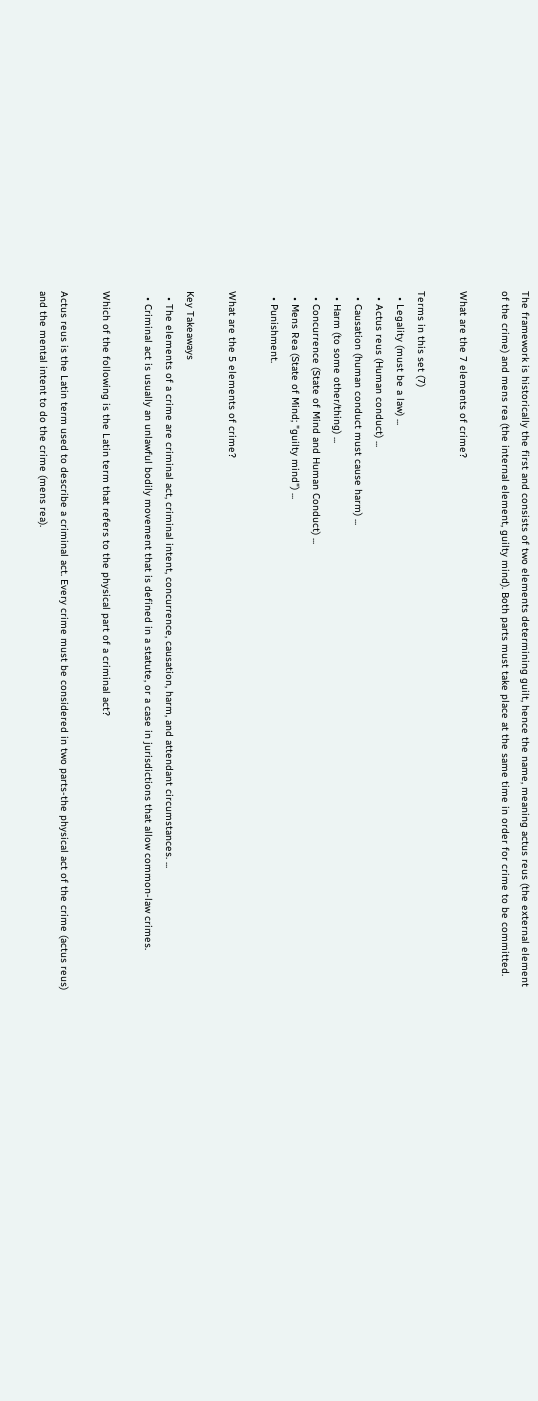The framework is historically the first and consists of two elements determining guilt, hence the name, meaning actus reus (the external element of the crime) and mens rea (the internal element, guilty mind). Both parts must take place at the same time in order for crime to be committed.

What are the 7 elements of crime?

Terms in this set (7)
  • Legality (must be a law) ...
  • Actus reus (Human conduct) ...
  • Causation (human conduct must cause harm) ...
  • Harm (to some other/thing) ...
  • Concurrence (State of Mind and Human Conduct) ...
  • Mens Rea (State of Mind; "guilty mind") ...
  • Punishment.

What are the 5 elements of crime?

Key Takeaways
  • The elements of a crime are criminal act, criminal intent, concurrence, causation, harm, and attendant circumstances. ...
  • Criminal act is usually an unlawful bodily movement that is defined in a statute, or a case in jurisdictions that allow common-law crimes.

Which of the following is the Latin term that refers to the physical part of a criminal act?

Actus reus is the Latin term used to describe a criminal act. Every crime must be considered in two parts-the physical act of the crime (actus reus) and the mental intent to do the crime (mens rea).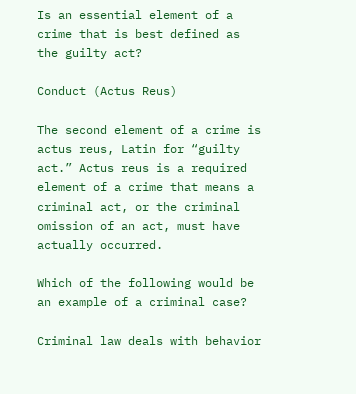Is an essential element of a crime that is best defined as the guilty act?

Conduct (Actus Reus)

The second element of a crime is actus reus, Latin for “guilty act.” Actus reus is a required element of a crime that means a criminal act, or the criminal omission of an act, must have actually occurred.

Which of the following would be an example of a criminal case?

Criminal law deals with behavior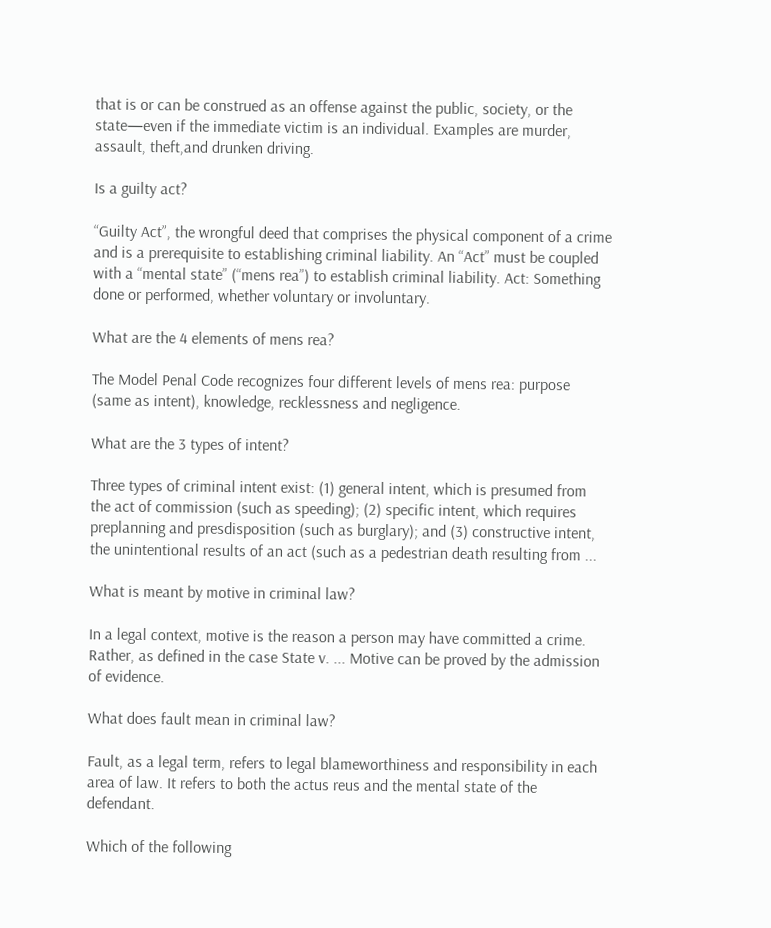that is or can be construed as an offense against the public, society, or the state—even if the immediate victim is an individual. Examples are murder, assault, theft,and drunken driving.

Is a guilty act?

“Guilty Act”, the wrongful deed that comprises the physical component of a crime and is a prerequisite to establishing criminal liability. An “Act” must be coupled with a “mental state” (“mens rea”) to establish criminal liability. Act: Something done or performed, whether voluntary or involuntary.

What are the 4 elements of mens rea?

The Model Penal Code recognizes four different levels of mens rea: purpose (same as intent), knowledge, recklessness and negligence.

What are the 3 types of intent?

Three types of criminal intent exist: (1) general intent, which is presumed from the act of commission (such as speeding); (2) specific intent, which requires preplanning and presdisposition (such as burglary); and (3) constructive intent, the unintentional results of an act (such as a pedestrian death resulting from ...

What is meant by motive in criminal law?

In a legal context, motive is the reason a person may have committed a crime. Rather, as defined in the case State v. ... Motive can be proved by the admission of evidence.

What does fault mean in criminal law?

Fault, as a legal term, refers to legal blameworthiness and responsibility in each area of law. It refers to both the actus reus and the mental state of the defendant.

Which of the following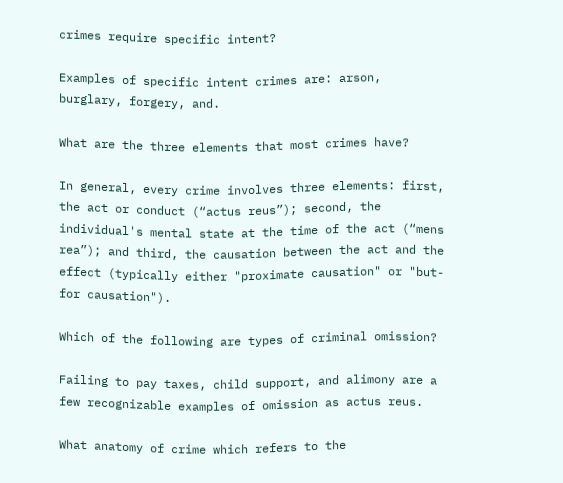crimes require specific intent?

Examples of specific intent crimes are: arson, burglary, forgery, and.

What are the three elements that most crimes have?

In general, every crime involves three elements: first, the act or conduct (“actus reus”); second, the individual's mental state at the time of the act (“mens rea”); and third, the causation between the act and the effect (typically either "proximate causation" or "but-for causation").

Which of the following are types of criminal omission?

Failing to pay taxes, child support, and alimony are a few recognizable examples of omission as actus reus.

What anatomy of crime which refers to the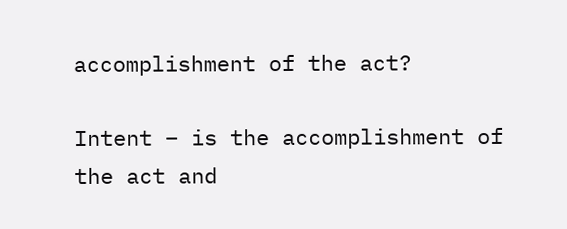accomplishment of the act?

Intent – is the accomplishment of the act and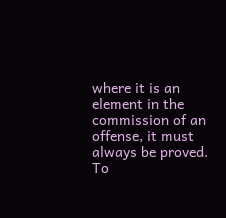where it is an element in the commission of an offense, it must always be proved. To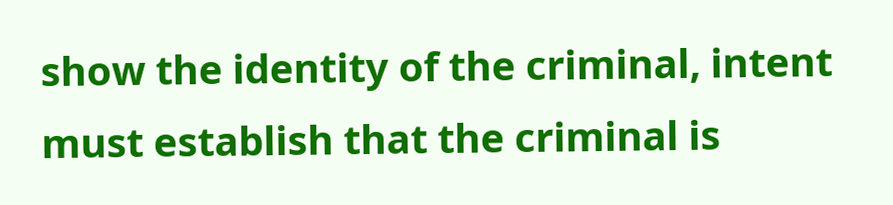show the identity of the criminal, intent must establish that the criminal is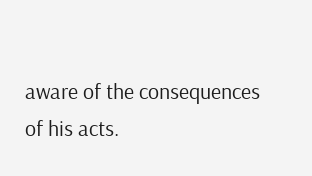aware of the consequences of his acts.